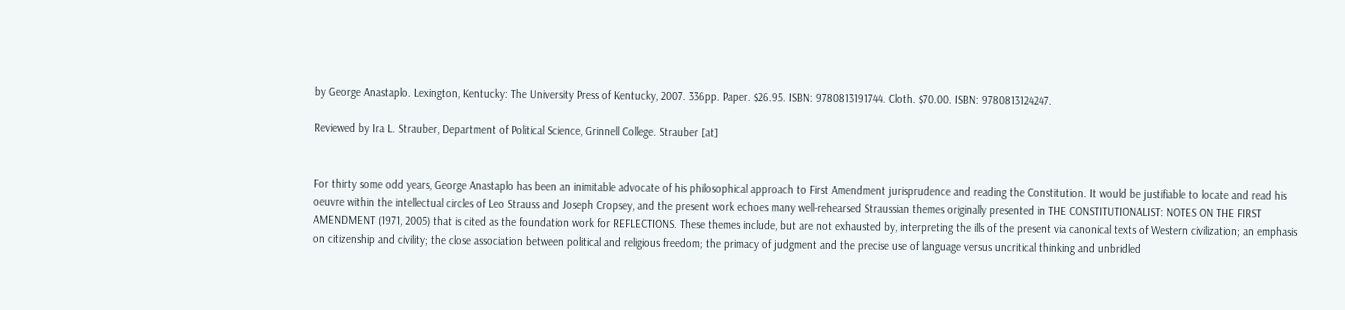by George Anastaplo. Lexington, Kentucky: The University Press of Kentucky, 2007. 336pp. Paper. $26.95. ISBN: 9780813191744. Cloth. $70.00. ISBN: 9780813124247.

Reviewed by Ira L. Strauber, Department of Political Science, Grinnell College. Strauber [at]


For thirty some odd years, George Anastaplo has been an inimitable advocate of his philosophical approach to First Amendment jurisprudence and reading the Constitution. It would be justifiable to locate and read his oeuvre within the intellectual circles of Leo Strauss and Joseph Cropsey, and the present work echoes many well-rehearsed Straussian themes originally presented in THE CONSTITUTIONALIST: NOTES ON THE FIRST AMENDMENT (1971, 2005) that is cited as the foundation work for REFLECTIONS. These themes include, but are not exhausted by, interpreting the ills of the present via canonical texts of Western civilization; an emphasis on citizenship and civility; the close association between political and religious freedom; the primacy of judgment and the precise use of language versus uncritical thinking and unbridled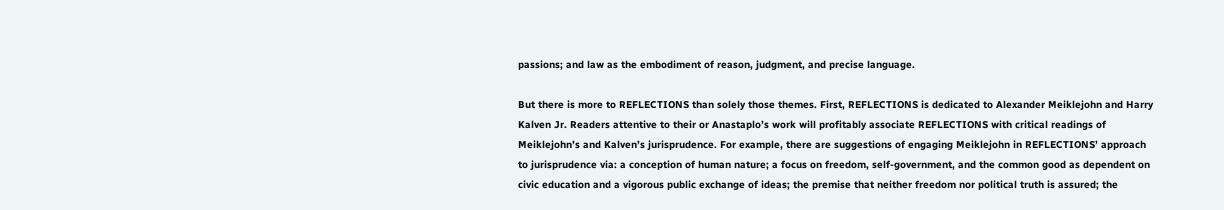passions; and law as the embodiment of reason, judgment, and precise language.

But there is more to REFLECTIONS than solely those themes. First, REFLECTIONS is dedicated to Alexander Meiklejohn and Harry Kalven Jr. Readers attentive to their or Anastaplo’s work will profitably associate REFLECTIONS with critical readings of Meiklejohn’s and Kalven’s jurisprudence. For example, there are suggestions of engaging Meiklejohn in REFLECTIONS’ approach to jurisprudence via: a conception of human nature; a focus on freedom, self-government, and the common good as dependent on civic education and a vigorous public exchange of ideas; the premise that neither freedom nor political truth is assured; the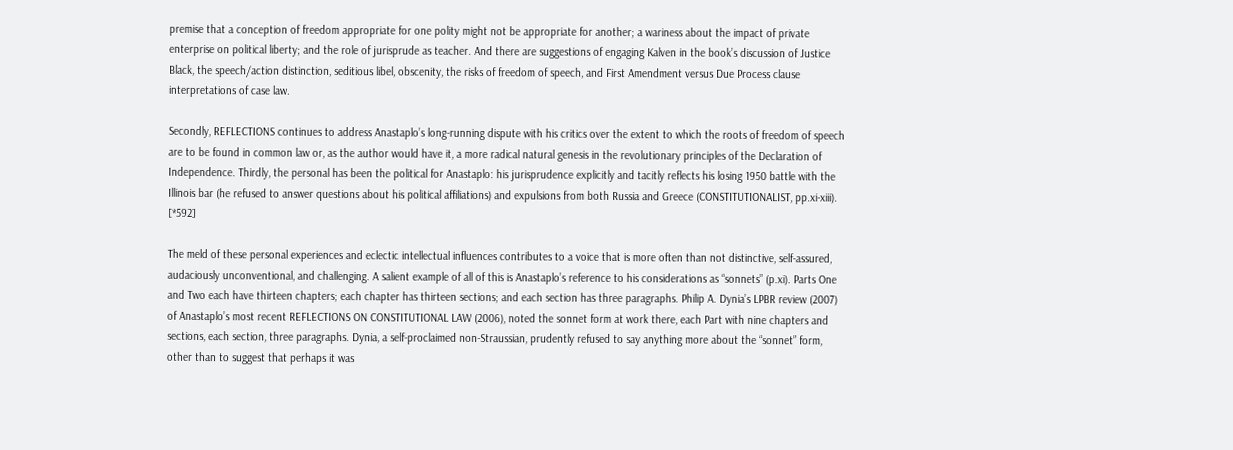premise that a conception of freedom appropriate for one polity might not be appropriate for another; a wariness about the impact of private enterprise on political liberty; and the role of jurisprude as teacher. And there are suggestions of engaging Kalven in the book’s discussion of Justice Black, the speech/action distinction, seditious libel, obscenity, the risks of freedom of speech, and First Amendment versus Due Process clause interpretations of case law.

Secondly, REFLECTIONS continues to address Anastaplo’s long-running dispute with his critics over the extent to which the roots of freedom of speech are to be found in common law or, as the author would have it, a more radical natural genesis in the revolutionary principles of the Declaration of Independence. Thirdly, the personal has been the political for Anastaplo: his jurisprudence explicitly and tacitly reflects his losing 1950 battle with the Illinois bar (he refused to answer questions about his political affiliations) and expulsions from both Russia and Greece (CONSTITUTIONALIST, pp.xi-xiii). [*592]

The meld of these personal experiences and eclectic intellectual influences contributes to a voice that is more often than not distinctive, self-assured, audaciously unconventional, and challenging. A salient example of all of this is Anastaplo’s reference to his considerations as “sonnets” (p.xi). Parts One and Two each have thirteen chapters; each chapter has thirteen sections; and each section has three paragraphs. Philip A. Dynia’s LPBR review (2007) of Anastaplo’s most recent REFLECTIONS ON CONSTITUTIONAL LAW (2006), noted the sonnet form at work there, each Part with nine chapters and sections, each section, three paragraphs. Dynia, a self-proclaimed non-Straussian, prudently refused to say anything more about the “sonnet” form, other than to suggest that perhaps it was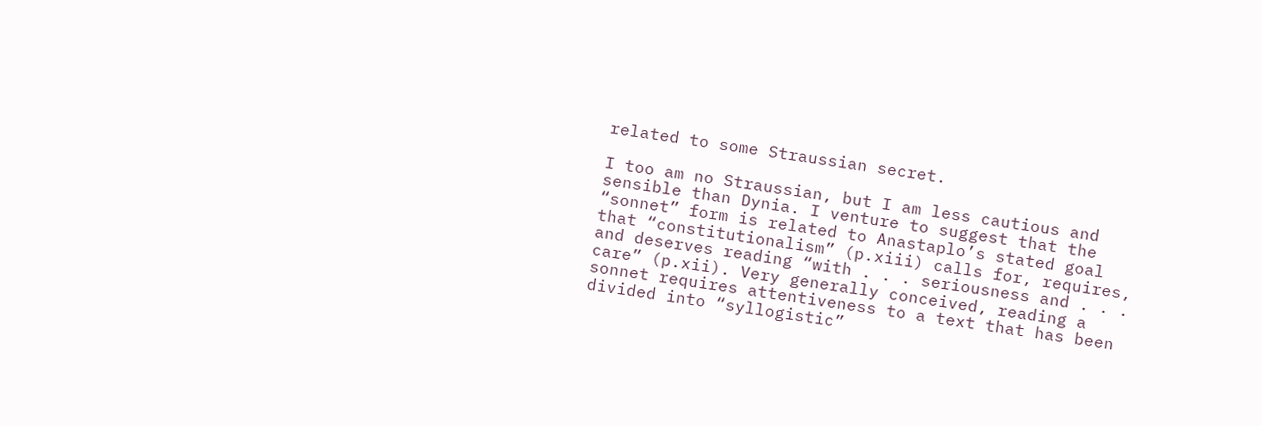related to some Straussian secret.

I too am no Straussian, but I am less cautious and sensible than Dynia. I venture to suggest that the “sonnet” form is related to Anastaplo’s stated goal that “constitutionalism” (p.xiii) calls for, requires, and deserves reading “with . . . seriousness and . . . care” (p.xii). Very generally conceived, reading a sonnet requires attentiveness to a text that has been divided into “syllogistic”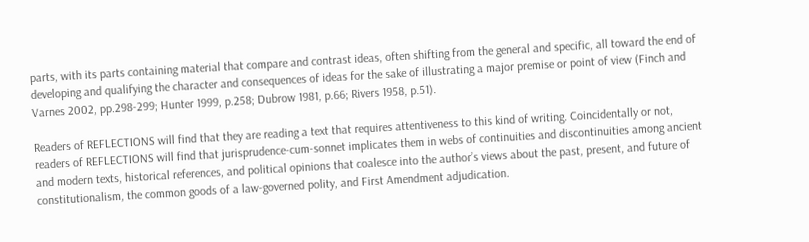parts, with its parts containing material that compare and contrast ideas, often shifting from the general and specific, all toward the end of developing and qualifying the character and consequences of ideas for the sake of illustrating a major premise or point of view (Finch and Varnes 2002, pp.298-299; Hunter 1999, p.258; Dubrow 1981, p.66; Rivers 1958, p.51).

Readers of REFLECTIONS will find that they are reading a text that requires attentiveness to this kind of writing. Coincidentally or not, readers of REFLECTIONS will find that jurisprudence-cum-sonnet implicates them in webs of continuities and discontinuities among ancient and modern texts, historical references, and political opinions that coalesce into the author’s views about the past, present, and future of constitutionalism, the common goods of a law-governed polity, and First Amendment adjudication.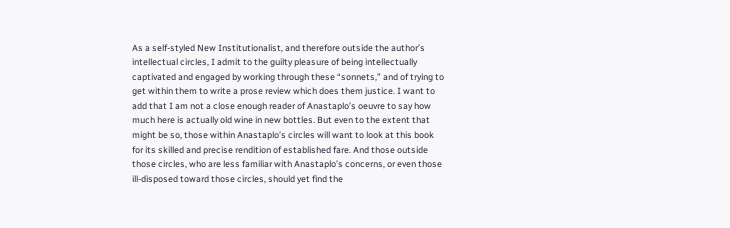As a self-styled New Institutionalist, and therefore outside the author’s intellectual circles, I admit to the guilty pleasure of being intellectually captivated and engaged by working through these “sonnets,” and of trying to get within them to write a prose review which does them justice. I want to add that I am not a close enough reader of Anastaplo’s oeuvre to say how much here is actually old wine in new bottles. But even to the extent that might be so, those within Anastaplo’s circles will want to look at this book for its skilled and precise rendition of established fare. And those outside those circles, who are less familiar with Anastaplo’s concerns, or even those ill-disposed toward those circles, should yet find the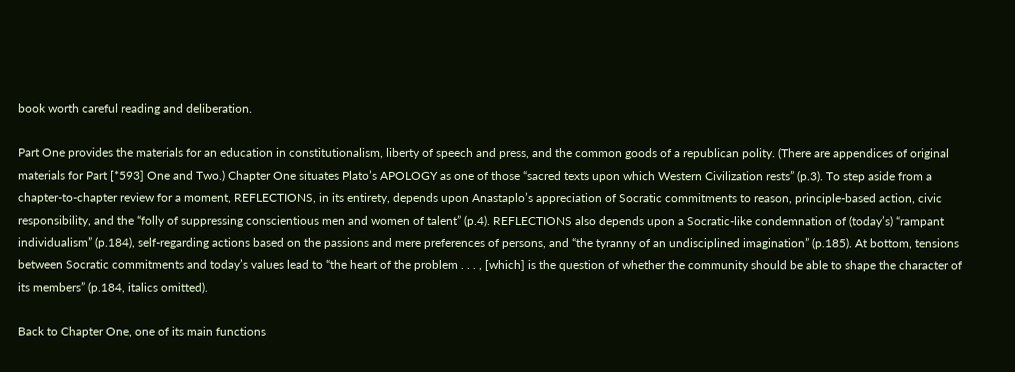book worth careful reading and deliberation.

Part One provides the materials for an education in constitutionalism, liberty of speech and press, and the common goods of a republican polity. (There are appendices of original materials for Part [*593] One and Two.) Chapter One situates Plato’s APOLOGY as one of those “sacred texts upon which Western Civilization rests” (p.3). To step aside from a chapter-to-chapter review for a moment, REFLECTIONS, in its entirety, depends upon Anastaplo’s appreciation of Socratic commitments to reason, principle-based action, civic responsibility, and the “folly of suppressing conscientious men and women of talent” (p.4). REFLECTIONS also depends upon a Socratic-like condemnation of (today’s) “rampant individualism” (p.184), self-regarding actions based on the passions and mere preferences of persons, and “the tyranny of an undisciplined imagination” (p.185). At bottom, tensions between Socratic commitments and today’s values lead to “the heart of the problem . . . , [which] is the question of whether the community should be able to shape the character of its members” (p.184, italics omitted).

Back to Chapter One, one of its main functions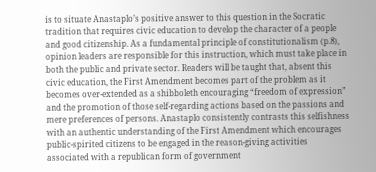is to situate Anastaplo’s positive answer to this question in the Socratic tradition that requires civic education to develop the character of a people and good citizenship. As a fundamental principle of constitutionalism (p.8), opinion leaders are responsible for this instruction, which must take place in both the public and private sector. Readers will be taught that, absent this civic education, the First Amendment becomes part of the problem as it becomes over-extended as a shibboleth encouraging “freedom of expression” and the promotion of those self-regarding actions based on the passions and mere preferences of persons. Anastaplo consistently contrasts this selfishness with an authentic understanding of the First Amendment which encourages public-spirited citizens to be engaged in the reason-giving activities associated with a republican form of government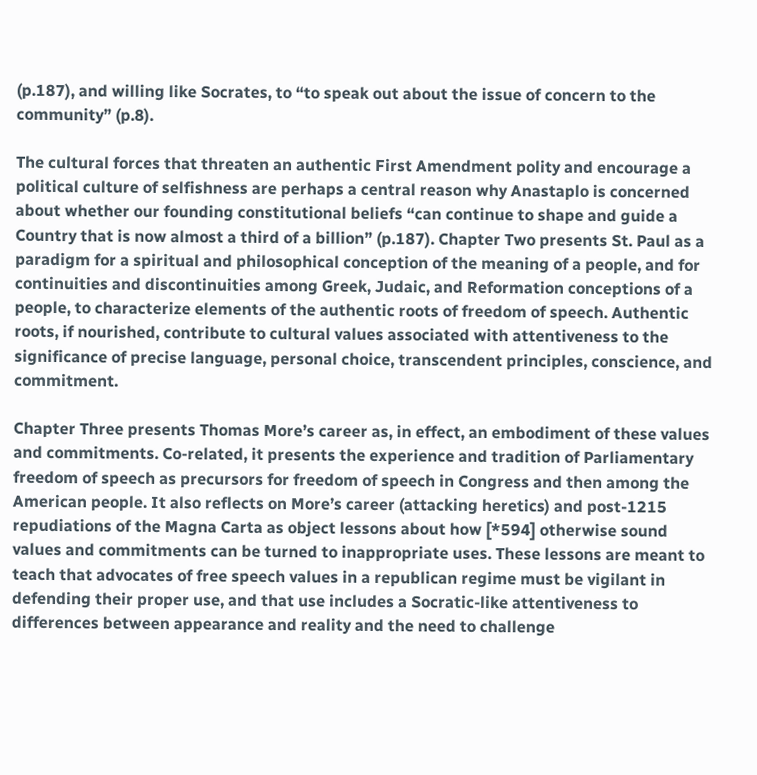(p.187), and willing like Socrates, to “to speak out about the issue of concern to the community” (p.8).

The cultural forces that threaten an authentic First Amendment polity and encourage a political culture of selfishness are perhaps a central reason why Anastaplo is concerned about whether our founding constitutional beliefs “can continue to shape and guide a Country that is now almost a third of a billion” (p.187). Chapter Two presents St. Paul as a paradigm for a spiritual and philosophical conception of the meaning of a people, and for continuities and discontinuities among Greek, Judaic, and Reformation conceptions of a people, to characterize elements of the authentic roots of freedom of speech. Authentic roots, if nourished, contribute to cultural values associated with attentiveness to the significance of precise language, personal choice, transcendent principles, conscience, and commitment.

Chapter Three presents Thomas More’s career as, in effect, an embodiment of these values and commitments. Co-related, it presents the experience and tradition of Parliamentary freedom of speech as precursors for freedom of speech in Congress and then among the American people. It also reflects on More’s career (attacking heretics) and post-1215 repudiations of the Magna Carta as object lessons about how [*594] otherwise sound values and commitments can be turned to inappropriate uses. These lessons are meant to teach that advocates of free speech values in a republican regime must be vigilant in defending their proper use, and that use includes a Socratic-like attentiveness to differences between appearance and reality and the need to challenge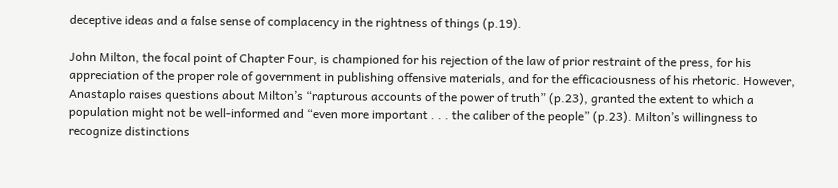deceptive ideas and a false sense of complacency in the rightness of things (p.19).

John Milton, the focal point of Chapter Four, is championed for his rejection of the law of prior restraint of the press, for his appreciation of the proper role of government in publishing offensive materials, and for the efficaciousness of his rhetoric. However, Anastaplo raises questions about Milton’s “rapturous accounts of the power of truth” (p.23), granted the extent to which a population might not be well-informed and “even more important . . . the caliber of the people” (p.23). Milton’s willingness to recognize distinctions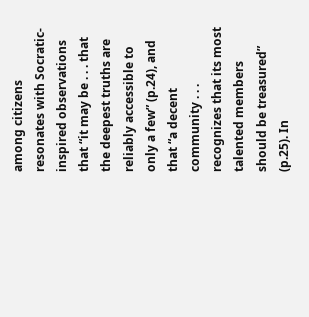among citizens resonates with Socratic-inspired observations that “it may be . . . that the deepest truths are reliably accessible to only a few” (p.24), and that “a decent community . . . recognizes that its most talented members should be treasured” (p.25). In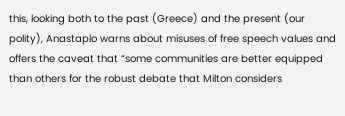this, looking both to the past (Greece) and the present (our polity), Anastaplo warns about misuses of free speech values and offers the caveat that “some communities are better equipped than others for the robust debate that Milton considers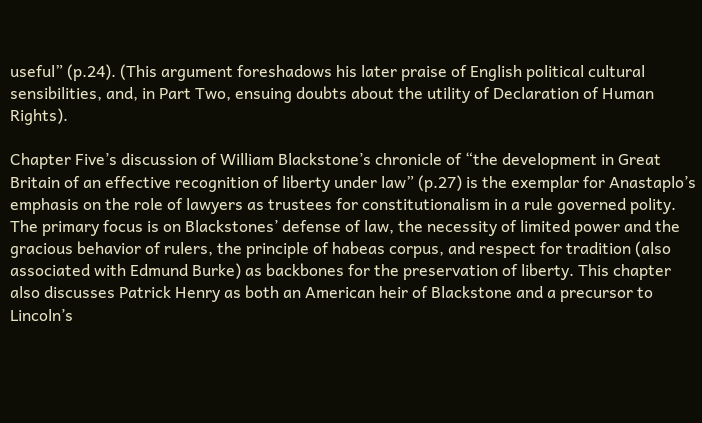useful” (p.24). (This argument foreshadows his later praise of English political cultural sensibilities, and, in Part Two, ensuing doubts about the utility of Declaration of Human Rights).

Chapter Five’s discussion of William Blackstone’s chronicle of “the development in Great Britain of an effective recognition of liberty under law” (p.27) is the exemplar for Anastaplo’s emphasis on the role of lawyers as trustees for constitutionalism in a rule governed polity. The primary focus is on Blackstones’ defense of law, the necessity of limited power and the gracious behavior of rulers, the principle of habeas corpus, and respect for tradition (also associated with Edmund Burke) as backbones for the preservation of liberty. This chapter also discusses Patrick Henry as both an American heir of Blackstone and a precursor to Lincoln’s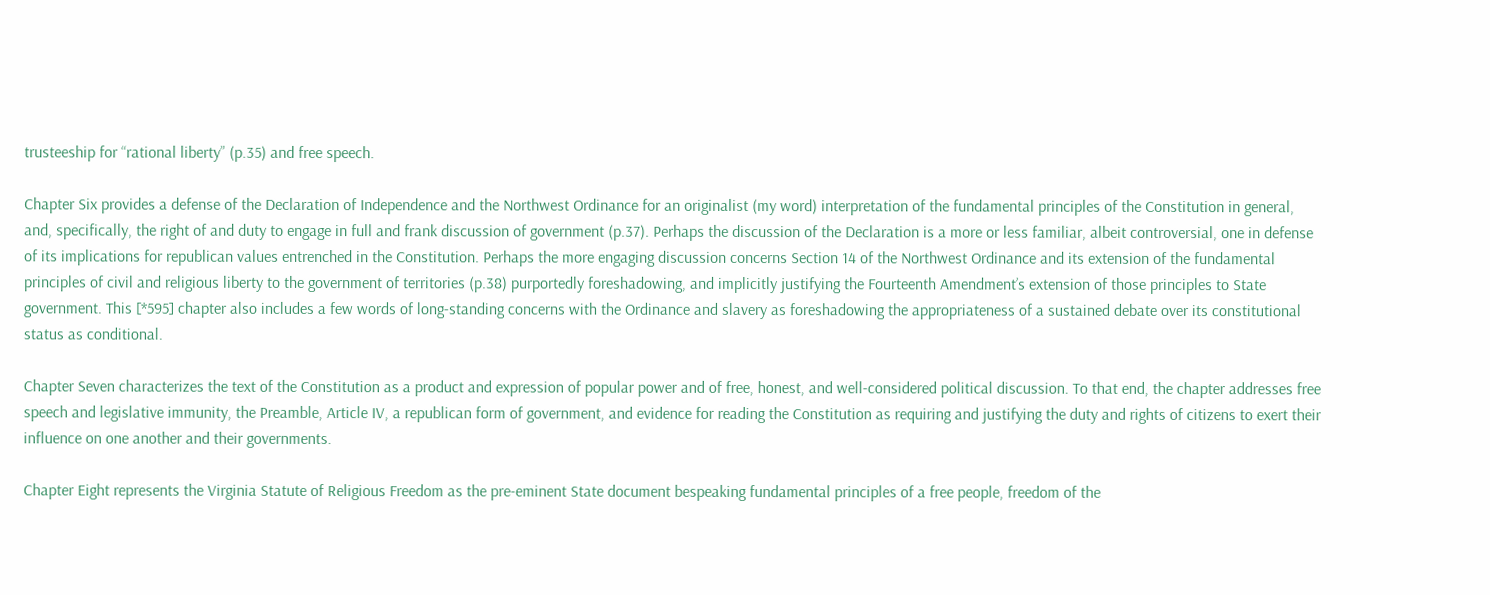trusteeship for “rational liberty” (p.35) and free speech.

Chapter Six provides a defense of the Declaration of Independence and the Northwest Ordinance for an originalist (my word) interpretation of the fundamental principles of the Constitution in general, and, specifically, the right of and duty to engage in full and frank discussion of government (p.37). Perhaps the discussion of the Declaration is a more or less familiar, albeit controversial, one in defense of its implications for republican values entrenched in the Constitution. Perhaps the more engaging discussion concerns Section 14 of the Northwest Ordinance and its extension of the fundamental principles of civil and religious liberty to the government of territories (p.38) purportedly foreshadowing, and implicitly justifying the Fourteenth Amendment’s extension of those principles to State government. This [*595] chapter also includes a few words of long-standing concerns with the Ordinance and slavery as foreshadowing the appropriateness of a sustained debate over its constitutional status as conditional.

Chapter Seven characterizes the text of the Constitution as a product and expression of popular power and of free, honest, and well-considered political discussion. To that end, the chapter addresses free speech and legislative immunity, the Preamble, Article IV, a republican form of government, and evidence for reading the Constitution as requiring and justifying the duty and rights of citizens to exert their influence on one another and their governments.

Chapter Eight represents the Virginia Statute of Religious Freedom as the pre-eminent State document bespeaking fundamental principles of a free people, freedom of the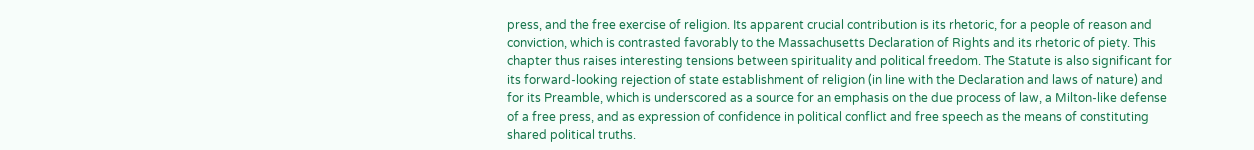press, and the free exercise of religion. Its apparent crucial contribution is its rhetoric, for a people of reason and conviction, which is contrasted favorably to the Massachusetts Declaration of Rights and its rhetoric of piety. This chapter thus raises interesting tensions between spirituality and political freedom. The Statute is also significant for its forward-looking rejection of state establishment of religion (in line with the Declaration and laws of nature) and for its Preamble, which is underscored as a source for an emphasis on the due process of law, a Milton-like defense of a free press, and as expression of confidence in political conflict and free speech as the means of constituting shared political truths.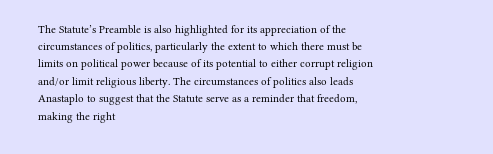The Statute’s Preamble is also highlighted for its appreciation of the circumstances of politics, particularly the extent to which there must be limits on political power because of its potential to either corrupt religion and/or limit religious liberty. The circumstances of politics also leads Anastaplo to suggest that the Statute serve as a reminder that freedom, making the right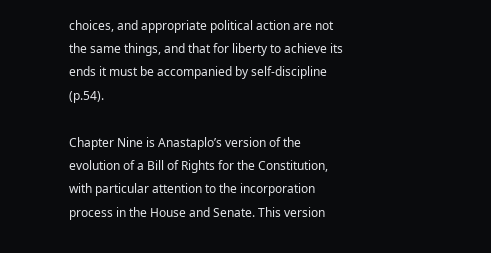choices, and appropriate political action are not the same things, and that for liberty to achieve its ends it must be accompanied by self-discipline (p.54).

Chapter Nine is Anastaplo’s version of the evolution of a Bill of Rights for the Constitution, with particular attention to the incorporation process in the House and Senate. This version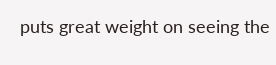puts great weight on seeing the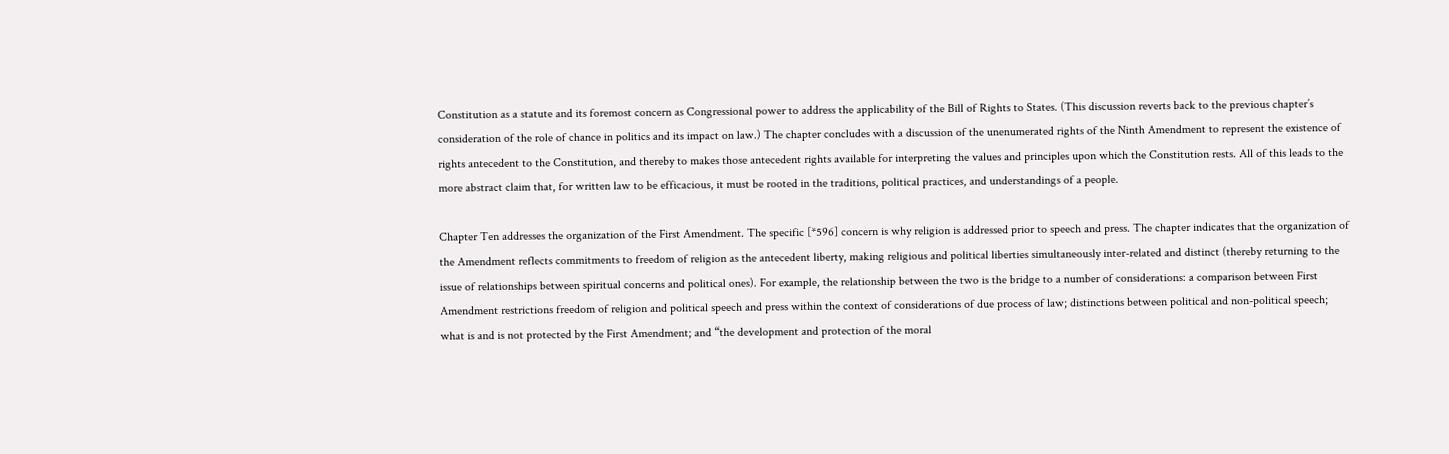Constitution as a statute and its foremost concern as Congressional power to address the applicability of the Bill of Rights to States. (This discussion reverts back to the previous chapter’s consideration of the role of chance in politics and its impact on law.) The chapter concludes with a discussion of the unenumerated rights of the Ninth Amendment to represent the existence of rights antecedent to the Constitution, and thereby to makes those antecedent rights available for interpreting the values and principles upon which the Constitution rests. All of this leads to the more abstract claim that, for written law to be efficacious, it must be rooted in the traditions, political practices, and understandings of a people.

Chapter Ten addresses the organization of the First Amendment. The specific [*596] concern is why religion is addressed prior to speech and press. The chapter indicates that the organization of the Amendment reflects commitments to freedom of religion as the antecedent liberty, making religious and political liberties simultaneously inter-related and distinct (thereby returning to the issue of relationships between spiritual concerns and political ones). For example, the relationship between the two is the bridge to a number of considerations: a comparison between First Amendment restrictions freedom of religion and political speech and press within the context of considerations of due process of law; distinctions between political and non-political speech; what is and is not protected by the First Amendment; and “the development and protection of the moral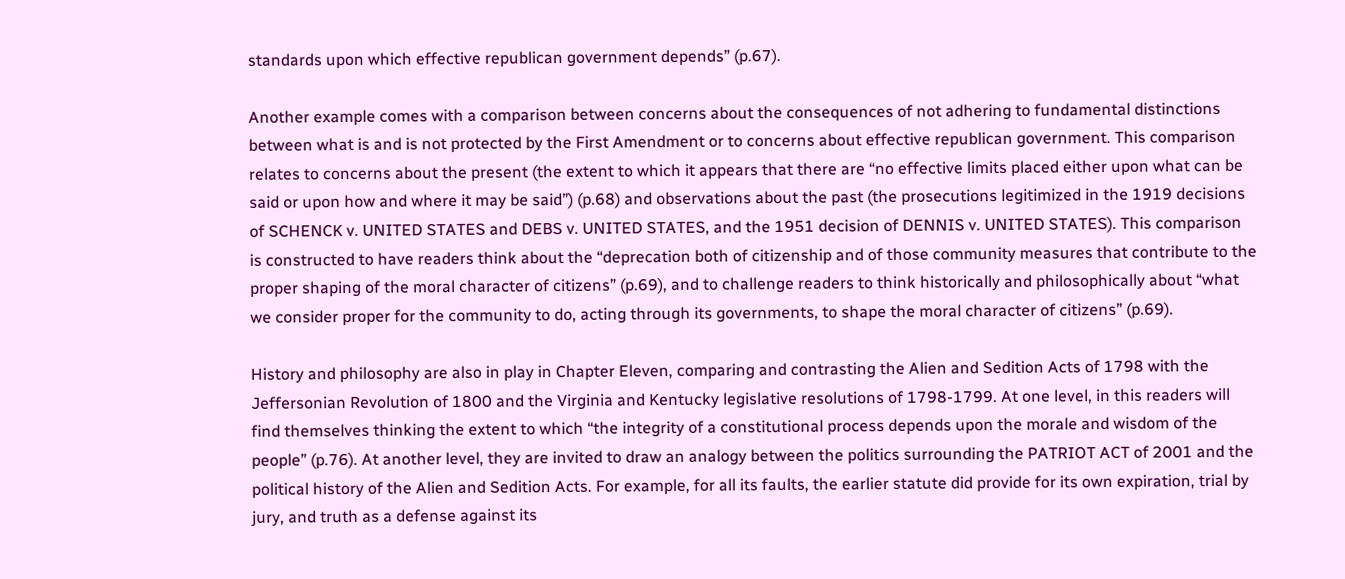standards upon which effective republican government depends” (p.67).

Another example comes with a comparison between concerns about the consequences of not adhering to fundamental distinctions between what is and is not protected by the First Amendment or to concerns about effective republican government. This comparison relates to concerns about the present (the extent to which it appears that there are “no effective limits placed either upon what can be said or upon how and where it may be said”) (p.68) and observations about the past (the prosecutions legitimized in the 1919 decisions of SCHENCK v. UNITED STATES and DEBS v. UNITED STATES, and the 1951 decision of DENNIS v. UNITED STATES). This comparison is constructed to have readers think about the “deprecation both of citizenship and of those community measures that contribute to the proper shaping of the moral character of citizens” (p.69), and to challenge readers to think historically and philosophically about “what we consider proper for the community to do, acting through its governments, to shape the moral character of citizens” (p.69).

History and philosophy are also in play in Chapter Eleven, comparing and contrasting the Alien and Sedition Acts of 1798 with the Jeffersonian Revolution of 1800 and the Virginia and Kentucky legislative resolutions of 1798-1799. At one level, in this readers will find themselves thinking the extent to which “the integrity of a constitutional process depends upon the morale and wisdom of the people” (p.76). At another level, they are invited to draw an analogy between the politics surrounding the PATRIOT ACT of 2001 and the political history of the Alien and Sedition Acts. For example, for all its faults, the earlier statute did provide for its own expiration, trial by jury, and truth as a defense against its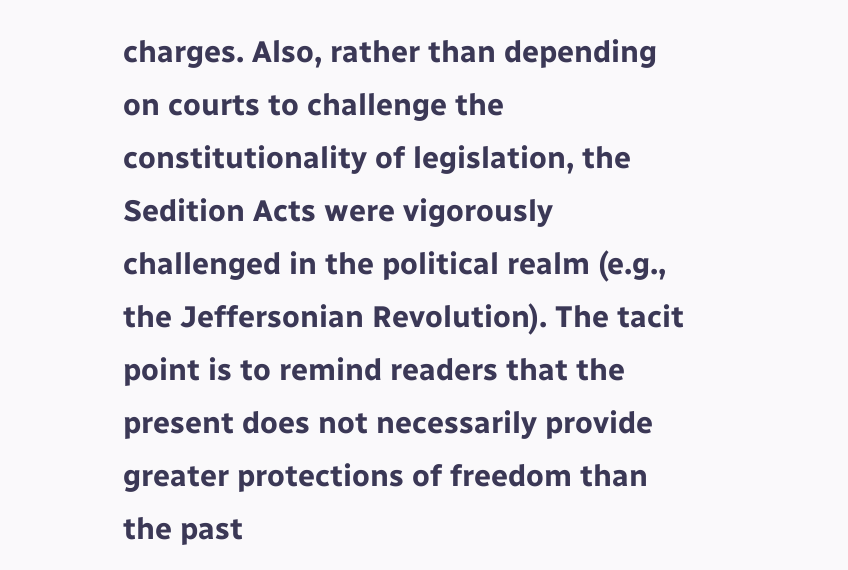charges. Also, rather than depending on courts to challenge the constitutionality of legislation, the Sedition Acts were vigorously challenged in the political realm (e.g., the Jeffersonian Revolution). The tacit point is to remind readers that the present does not necessarily provide greater protections of freedom than the past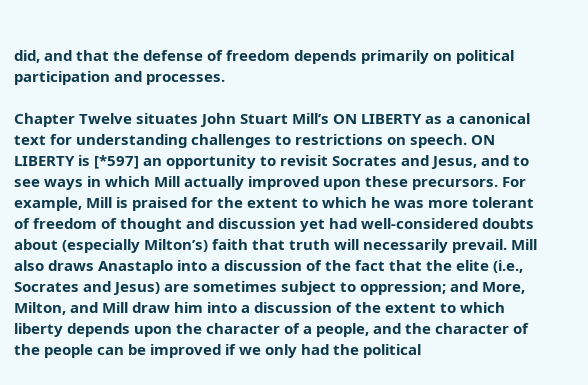did, and that the defense of freedom depends primarily on political participation and processes.

Chapter Twelve situates John Stuart Mill’s ON LIBERTY as a canonical text for understanding challenges to restrictions on speech. ON LIBERTY is [*597] an opportunity to revisit Socrates and Jesus, and to see ways in which Mill actually improved upon these precursors. For example, Mill is praised for the extent to which he was more tolerant of freedom of thought and discussion yet had well-considered doubts about (especially Milton’s) faith that truth will necessarily prevail. Mill also draws Anastaplo into a discussion of the fact that the elite (i.e., Socrates and Jesus) are sometimes subject to oppression; and More, Milton, and Mill draw him into a discussion of the extent to which liberty depends upon the character of a people, and the character of the people can be improved if we only had the political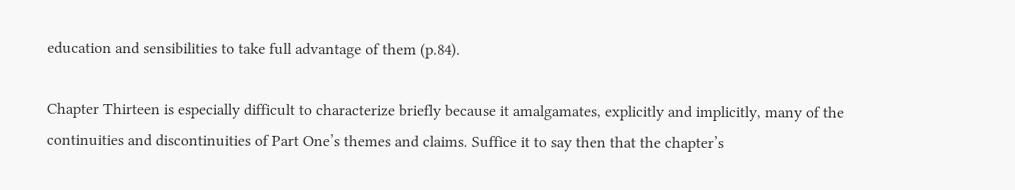education and sensibilities to take full advantage of them (p.84).

Chapter Thirteen is especially difficult to characterize briefly because it amalgamates, explicitly and implicitly, many of the continuities and discontinuities of Part One’s themes and claims. Suffice it to say then that the chapter’s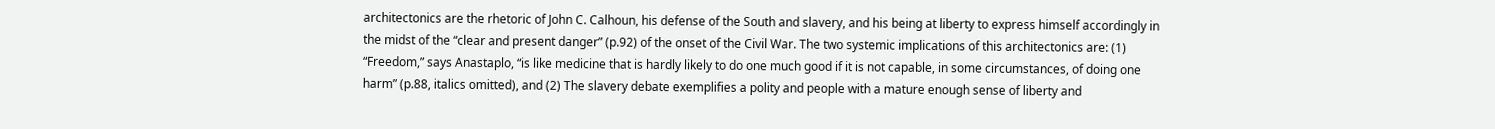architectonics are the rhetoric of John C. Calhoun, his defense of the South and slavery, and his being at liberty to express himself accordingly in the midst of the “clear and present danger” (p.92) of the onset of the Civil War. The two systemic implications of this architectonics are: (1) “Freedom,” says Anastaplo, “is like medicine that is hardly likely to do one much good if it is not capable, in some circumstances, of doing one harm” (p.88, italics omitted), and (2) The slavery debate exemplifies a polity and people with a mature enough sense of liberty and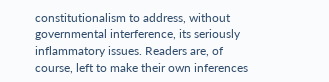constitutionalism to address, without governmental interference, its seriously inflammatory issues. Readers are, of course, left to make their own inferences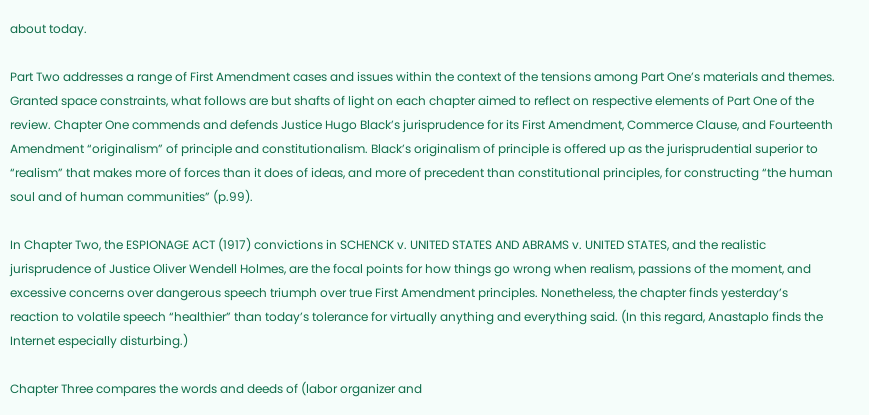about today.

Part Two addresses a range of First Amendment cases and issues within the context of the tensions among Part One’s materials and themes. Granted space constraints, what follows are but shafts of light on each chapter aimed to reflect on respective elements of Part One of the review. Chapter One commends and defends Justice Hugo Black’s jurisprudence for its First Amendment, Commerce Clause, and Fourteenth Amendment “originalism” of principle and constitutionalism. Black’s originalism of principle is offered up as the jurisprudential superior to “realism” that makes more of forces than it does of ideas, and more of precedent than constitutional principles, for constructing “the human soul and of human communities” (p.99).

In Chapter Two, the ESPIONAGE ACT (1917) convictions in SCHENCK v. UNITED STATES AND ABRAMS v. UNITED STATES, and the realistic jurisprudence of Justice Oliver Wendell Holmes, are the focal points for how things go wrong when realism, passions of the moment, and excessive concerns over dangerous speech triumph over true First Amendment principles. Nonetheless, the chapter finds yesterday’s reaction to volatile speech “healthier” than today’s tolerance for virtually anything and everything said. (In this regard, Anastaplo finds the Internet especially disturbing.)

Chapter Three compares the words and deeds of (labor organizer and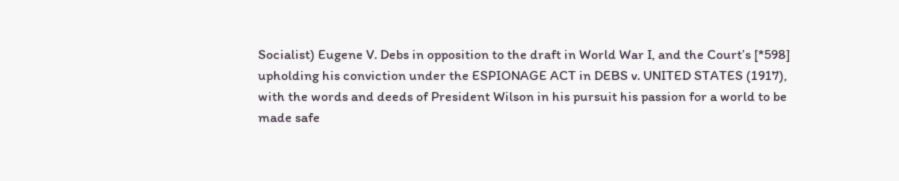Socialist) Eugene V. Debs in opposition to the draft in World War I, and the Court’s [*598] upholding his conviction under the ESPIONAGE ACT in DEBS v. UNITED STATES (1917), with the words and deeds of President Wilson in his pursuit his passion for a world to be made safe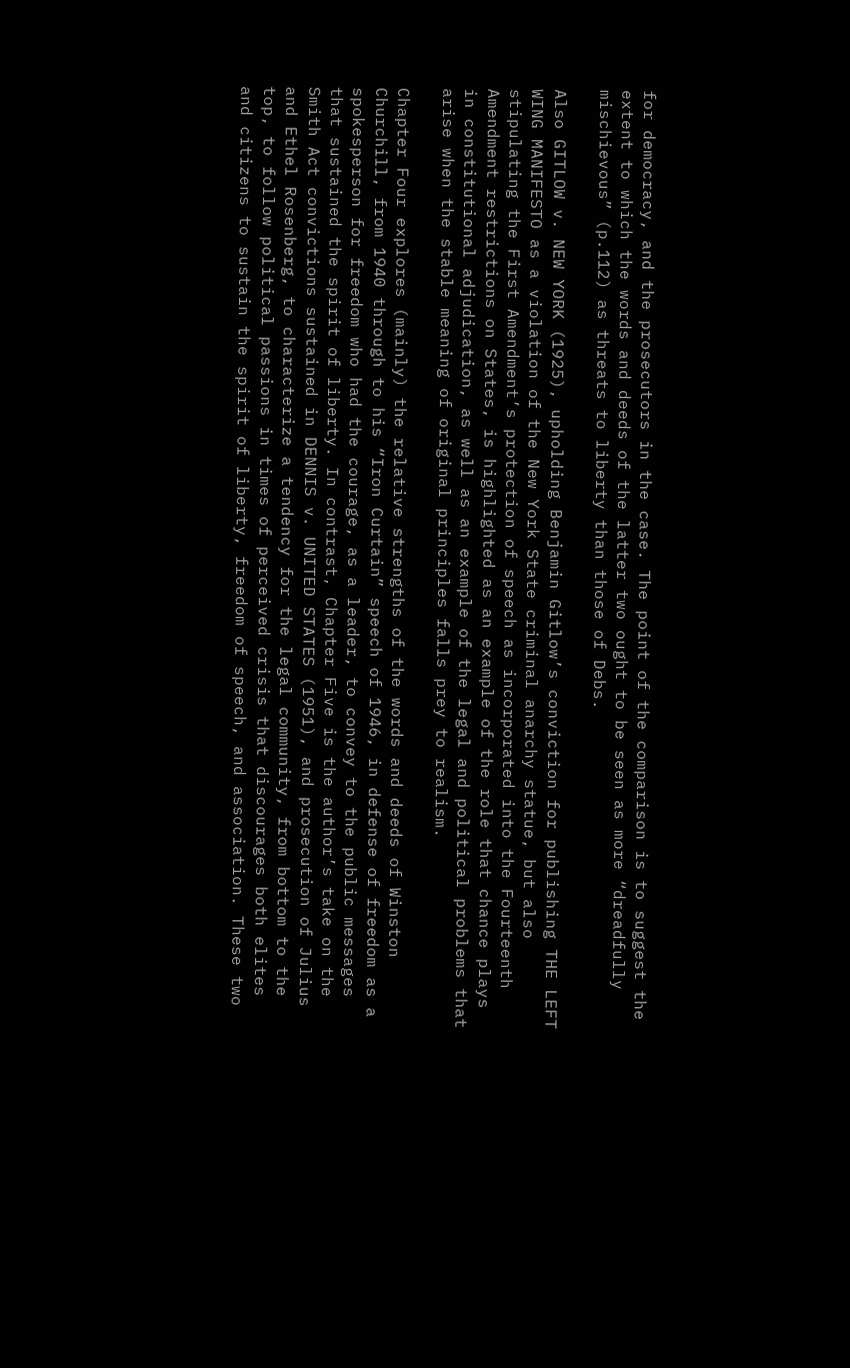for democracy, and the prosecutors in the case. The point of the comparison is to suggest the extent to which the words and deeds of the latter two ought to be seen as more “dreadfully mischievous” (p.112) as threats to liberty than those of Debs.

Also GITLOW v. NEW YORK (1925), upholding Benjamin Gitlow’s conviction for publishing THE LEFT WING MANIFESTO as a violation of the New York State criminal anarchy statue, but also stipulating the First Amendment’s protection of speech as incorporated into the Fourteenth Amendment restrictions on States, is highlighted as an example of the role that chance plays in constitutional adjudication, as well as an example of the legal and political problems that arise when the stable meaning of original principles falls prey to realism.

Chapter Four explores (mainly) the relative strengths of the words and deeds of Winston Churchill, from 1940 through to his “Iron Curtain” speech of 1946, in defense of freedom as a spokesperson for freedom who had the courage, as a leader, to convey to the public messages that sustained the spirit of liberty. In contrast, Chapter Five is the author’s take on the Smith Act convictions sustained in DENNIS v. UNITED STATES (1951), and prosecution of Julius and Ethel Rosenberg, to characterize a tendency for the legal community, from bottom to the top, to follow political passions in times of perceived crisis that discourages both elites and citizens to sustain the spirit of liberty, freedom of speech, and association. These two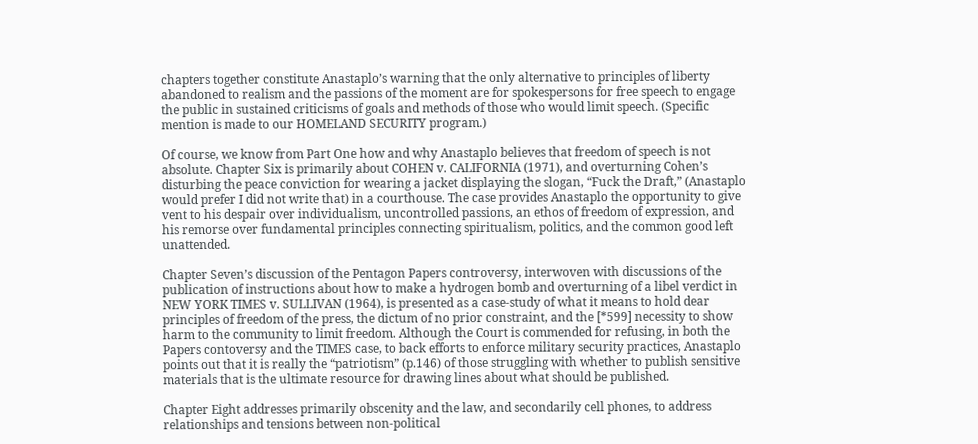chapters together constitute Anastaplo’s warning that the only alternative to principles of liberty abandoned to realism and the passions of the moment are for spokespersons for free speech to engage the public in sustained criticisms of goals and methods of those who would limit speech. (Specific mention is made to our HOMELAND SECURITY program.)

Of course, we know from Part One how and why Anastaplo believes that freedom of speech is not absolute. Chapter Six is primarily about COHEN v. CALIFORNIA (1971), and overturning Cohen’s disturbing the peace conviction for wearing a jacket displaying the slogan, “Fuck the Draft,” (Anastaplo would prefer I did not write that) in a courthouse. The case provides Anastaplo the opportunity to give vent to his despair over individualism, uncontrolled passions, an ethos of freedom of expression, and his remorse over fundamental principles connecting spiritualism, politics, and the common good left unattended.

Chapter Seven’s discussion of the Pentagon Papers controversy, interwoven with discussions of the publication of instructions about how to make a hydrogen bomb and overturning of a libel verdict in NEW YORK TIMES v. SULLIVAN (1964), is presented as a case-study of what it means to hold dear principles of freedom of the press, the dictum of no prior constraint, and the [*599] necessity to show harm to the community to limit freedom. Although the Court is commended for refusing, in both the Papers contoversy and the TIMES case, to back efforts to enforce military security practices, Anastaplo points out that it is really the “patriotism” (p.146) of those struggling with whether to publish sensitive materials that is the ultimate resource for drawing lines about what should be published.

Chapter Eight addresses primarily obscenity and the law, and secondarily cell phones, to address relationships and tensions between non-political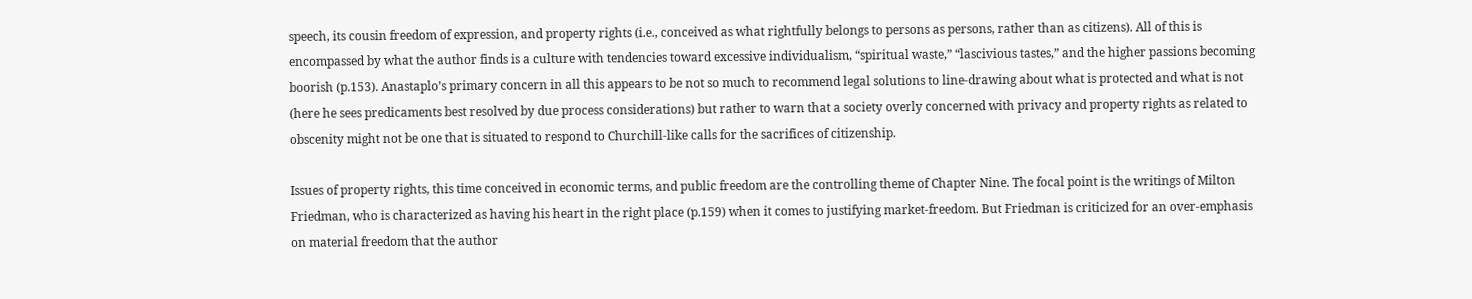speech, its cousin freedom of expression, and property rights (i.e., conceived as what rightfully belongs to persons as persons, rather than as citizens). All of this is encompassed by what the author finds is a culture with tendencies toward excessive individualism, “spiritual waste,” “lascivious tastes,” and the higher passions becoming boorish (p.153). Anastaplo’s primary concern in all this appears to be not so much to recommend legal solutions to line-drawing about what is protected and what is not (here he sees predicaments best resolved by due process considerations) but rather to warn that a society overly concerned with privacy and property rights as related to obscenity might not be one that is situated to respond to Churchill-like calls for the sacrifices of citizenship.

Issues of property rights, this time conceived in economic terms, and public freedom are the controlling theme of Chapter Nine. The focal point is the writings of Milton Friedman, who is characterized as having his heart in the right place (p.159) when it comes to justifying market-freedom. But Friedman is criticized for an over-emphasis on material freedom that the author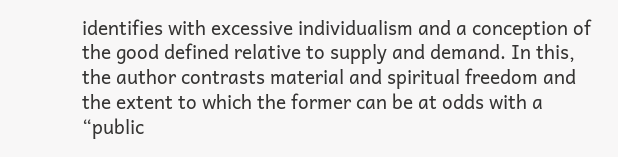identifies with excessive individualism and a conception of the good defined relative to supply and demand. In this, the author contrasts material and spiritual freedom and the extent to which the former can be at odds with a “public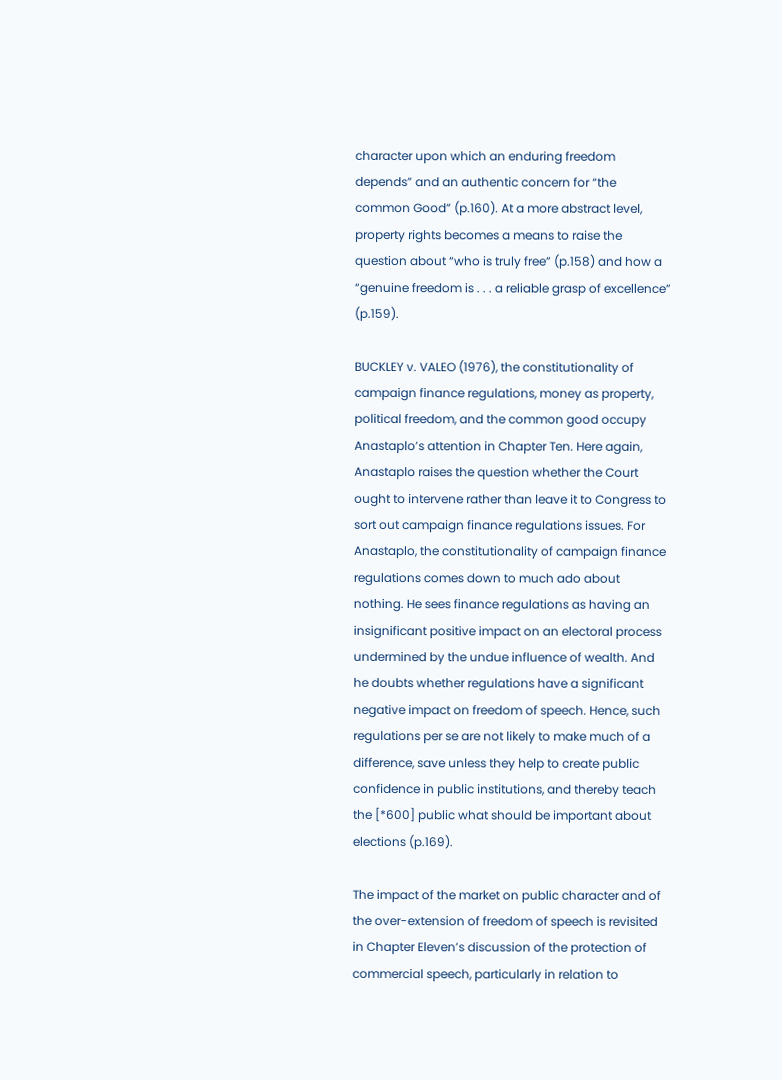character upon which an enduring freedom depends” and an authentic concern for “the common Good” (p.160). At a more abstract level, property rights becomes a means to raise the question about “who is truly free” (p.158) and how a “genuine freedom is . . . a reliable grasp of excellence” (p.159).

BUCKLEY v. VALEO (1976), the constitutionality of campaign finance regulations, money as property, political freedom, and the common good occupy Anastaplo’s attention in Chapter Ten. Here again, Anastaplo raises the question whether the Court ought to intervene rather than leave it to Congress to sort out campaign finance regulations issues. For Anastaplo, the constitutionality of campaign finance regulations comes down to much ado about nothing. He sees finance regulations as having an insignificant positive impact on an electoral process undermined by the undue influence of wealth. And he doubts whether regulations have a significant negative impact on freedom of speech. Hence, such regulations per se are not likely to make much of a difference, save unless they help to create public confidence in public institutions, and thereby teach the [*600] public what should be important about elections (p.169).

The impact of the market on public character and of the over-extension of freedom of speech is revisited in Chapter Eleven’s discussion of the protection of commercial speech, particularly in relation to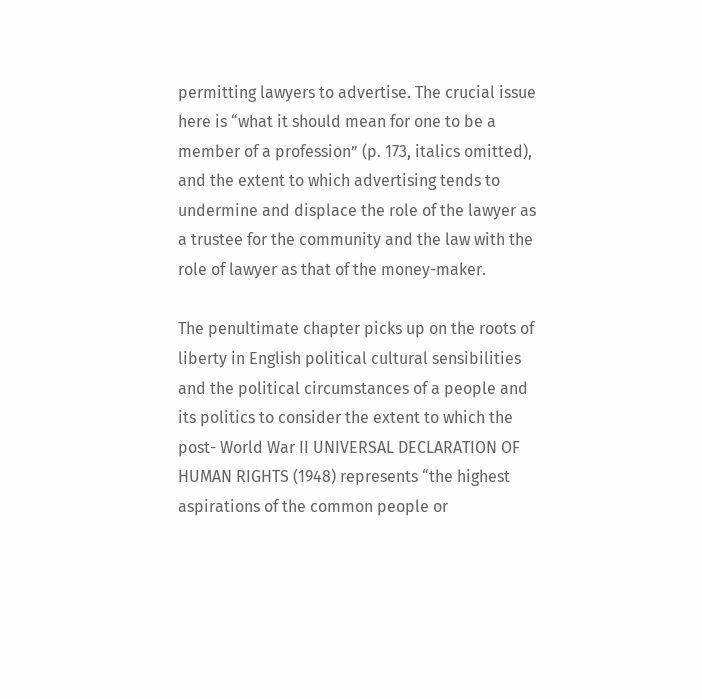permitting lawyers to advertise. The crucial issue here is “what it should mean for one to be a member of a profession” (p. 173, italics omitted), and the extent to which advertising tends to undermine and displace the role of the lawyer as a trustee for the community and the law with the role of lawyer as that of the money-maker.

The penultimate chapter picks up on the roots of liberty in English political cultural sensibilities and the political circumstances of a people and its politics to consider the extent to which the post- World War II UNIVERSAL DECLARATION OF HUMAN RIGHTS (1948) represents “the highest aspirations of the common people or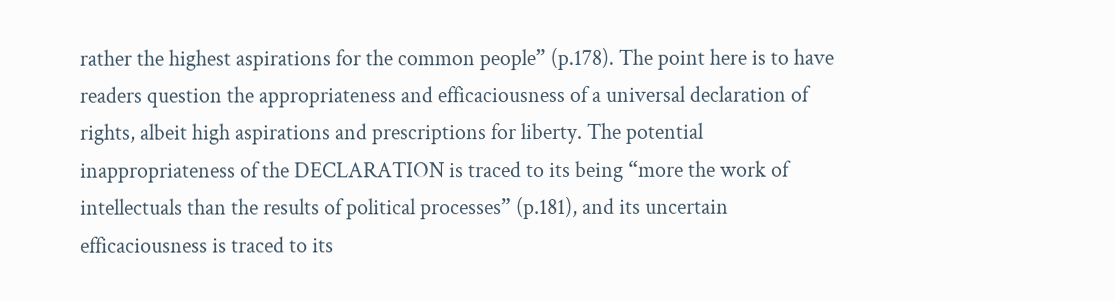rather the highest aspirations for the common people” (p.178). The point here is to have readers question the appropriateness and efficaciousness of a universal declaration of rights, albeit high aspirations and prescriptions for liberty. The potential inappropriateness of the DECLARATION is traced to its being “more the work of intellectuals than the results of political processes” (p.181), and its uncertain efficaciousness is traced to its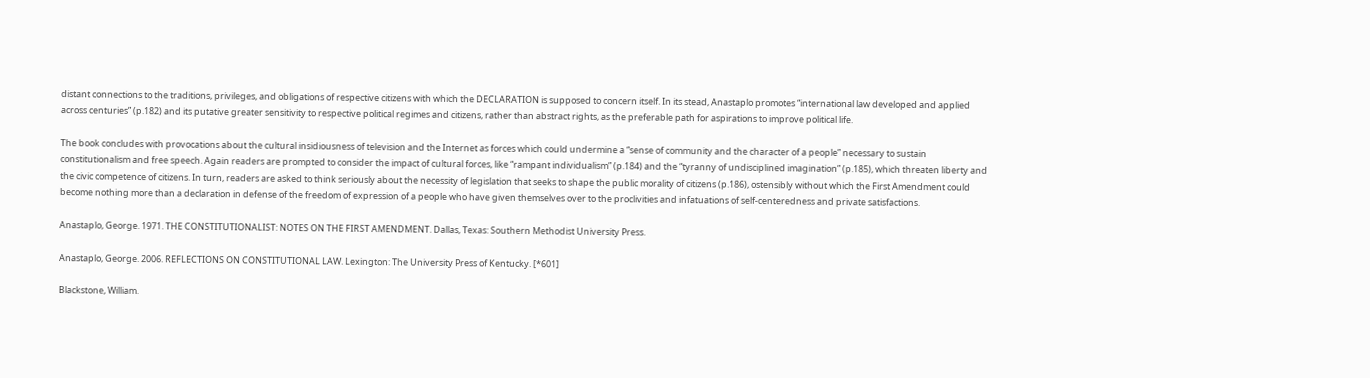distant connections to the traditions, privileges, and obligations of respective citizens with which the DECLARATION is supposed to concern itself. In its stead, Anastaplo promotes “international law developed and applied across centuries” (p.182) and its putative greater sensitivity to respective political regimes and citizens, rather than abstract rights, as the preferable path for aspirations to improve political life.

The book concludes with provocations about the cultural insidiousness of television and the Internet as forces which could undermine a “sense of community and the character of a people” necessary to sustain constitutionalism and free speech. Again readers are prompted to consider the impact of cultural forces, like “rampant individualism” (p.184) and the “tyranny of undisciplined imagination” (p.185), which threaten liberty and the civic competence of citizens. In turn, readers are asked to think seriously about the necessity of legislation that seeks to shape the public morality of citizens (p.186), ostensibly without which the First Amendment could become nothing more than a declaration in defense of the freedom of expression of a people who have given themselves over to the proclivities and infatuations of self-centeredness and private satisfactions.

Anastaplo, George. 1971. THE CONSTITUTIONALIST: NOTES ON THE FIRST AMENDMENT. Dallas, Texas: Southern Methodist University Press.

Anastaplo, George. 2006. REFLECTIONS ON CONSTITUTIONAL LAW. Lexington: The University Press of Kentucky. [*601]

Blackstone, William.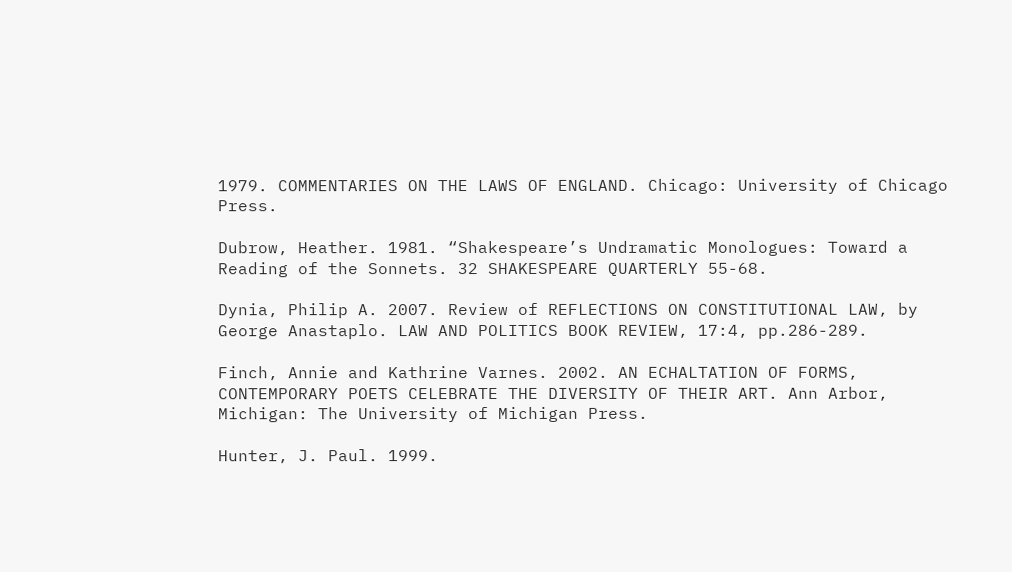1979. COMMENTARIES ON THE LAWS OF ENGLAND. Chicago: University of Chicago Press.

Dubrow, Heather. 1981. “Shakespeare’s Undramatic Monologues: Toward a Reading of the Sonnets. 32 SHAKESPEARE QUARTERLY 55-68.

Dynia, Philip A. 2007. Review of REFLECTIONS ON CONSTITUTIONAL LAW, by George Anastaplo. LAW AND POLITICS BOOK REVIEW, 17:4, pp.286-289.

Finch, Annie and Kathrine Varnes. 2002. AN ECHALTATION OF FORMS, CONTEMPORARY POETS CELEBRATE THE DIVERSITY OF THEIR ART. Ann Arbor, Michigan: The University of Michigan Press.

Hunter, J. Paul. 1999.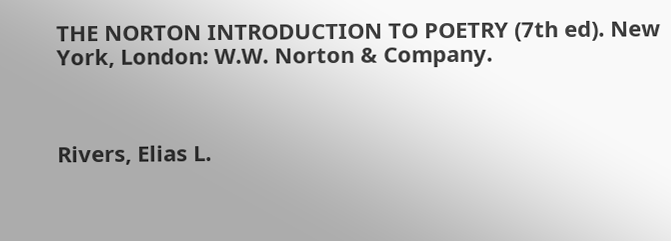THE NORTON INTRODUCTION TO POETRY (7th ed). New York, London: W.W. Norton & Company.



Rivers, Elias L.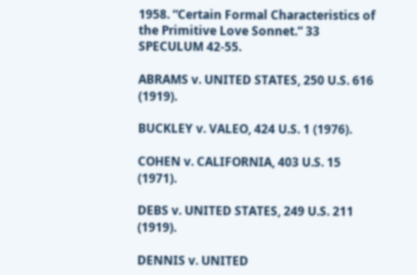1958. “Certain Formal Characteristics of the Primitive Love Sonnet.” 33 SPECULUM 42-55.

ABRAMS v. UNITED STATES, 250 U.S. 616 (1919).

BUCKLEY v. VALEO, 424 U.S. 1 (1976).

COHEN v. CALIFORNIA, 403 U.S. 15 (1971).

DEBS v. UNITED STATES, 249 U.S. 211 (1919).

DENNIS v. UNITED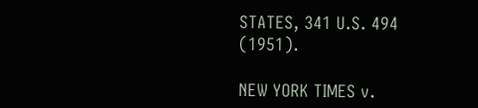STATES, 341 U.S. 494 (1951).

NEW YORK TIMES v.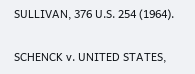SULLIVAN, 376 U.S. 254 (1964).

SCHENCK v. UNITED STATES,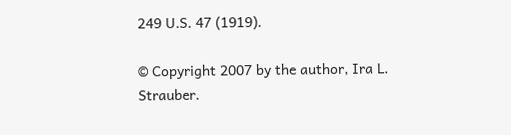249 U.S. 47 (1919).

© Copyright 2007 by the author, Ira L. Strauber.